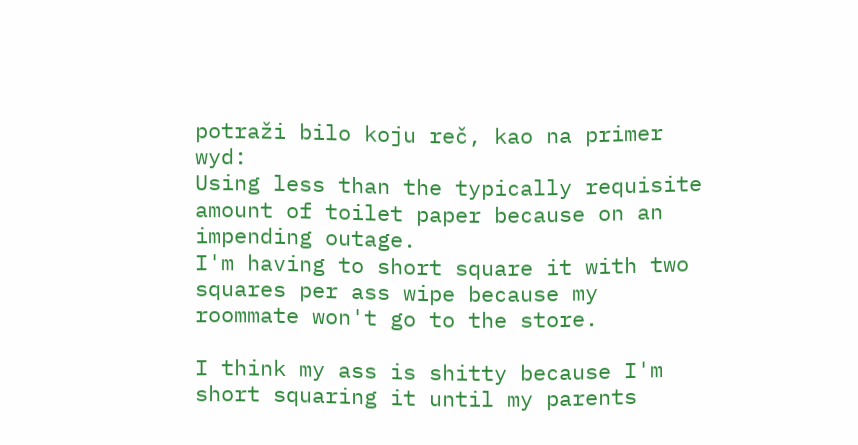potraži bilo koju reč, kao na primer wyd:
Using less than the typically requisite amount of toilet paper because on an impending outage.
I'm having to short square it with two squares per ass wipe because my roommate won't go to the store.

I think my ass is shitty because I'm short squaring it until my parents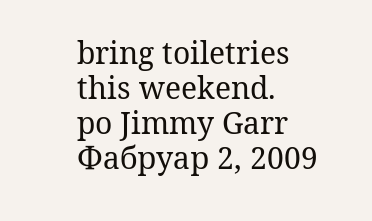bring toiletries this weekend.
po Jimmy Garr Фабруар 2, 2009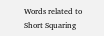Words related to Short Squaring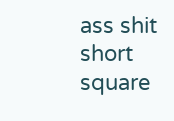ass shit short square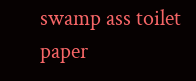swamp ass toilet paper